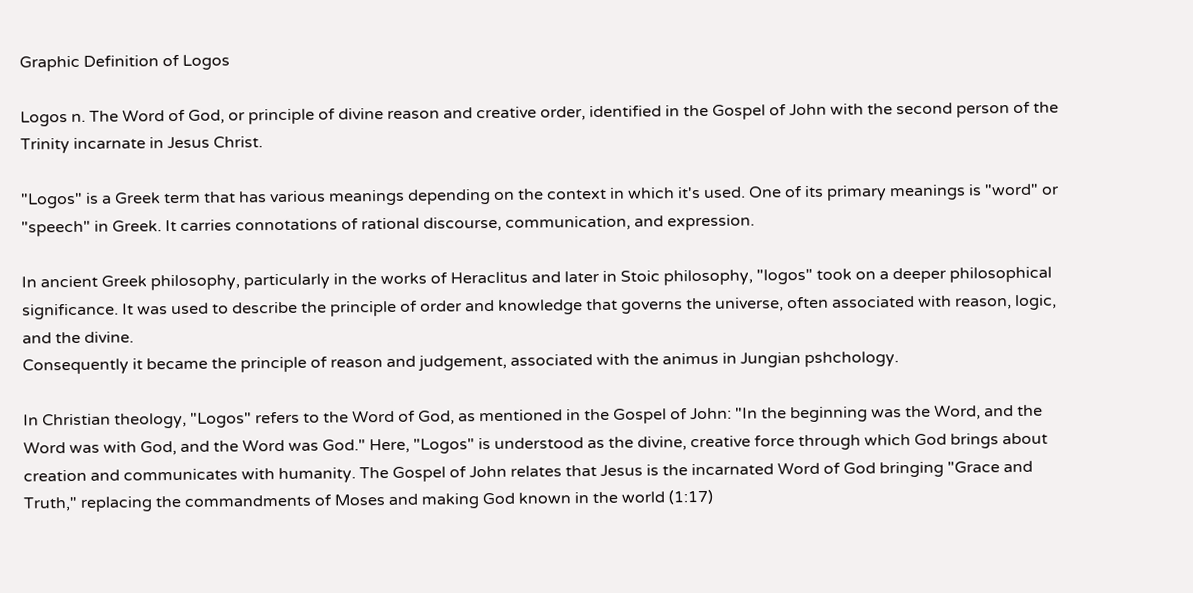Graphic Definition of Logos

Logos n. The Word of God, or principle of divine reason and creative order, identified in the Gospel of John with the second person of the Trinity incarnate in Jesus Christ.

"Logos" is a Greek term that has various meanings depending on the context in which it's used. One of its primary meanings is "word" or "speech" in Greek. It carries connotations of rational discourse, communication, and expression.

In ancient Greek philosophy, particularly in the works of Heraclitus and later in Stoic philosophy, "logos" took on a deeper philosophical significance. It was used to describe the principle of order and knowledge that governs the universe, often associated with reason, logic, and the divine.
Consequently it became the principle of reason and judgement, associated with the animus in Jungian pshchology.

In Christian theology, "Logos" refers to the Word of God, as mentioned in the Gospel of John: "In the beginning was the Word, and the Word was with God, and the Word was God." Here, "Logos" is understood as the divine, creative force through which God brings about creation and communicates with humanity. The Gospel of John relates that Jesus is the incarnated Word of God bringing "Grace and Truth," replacing the commandments of Moses and making God known in the world (1:17)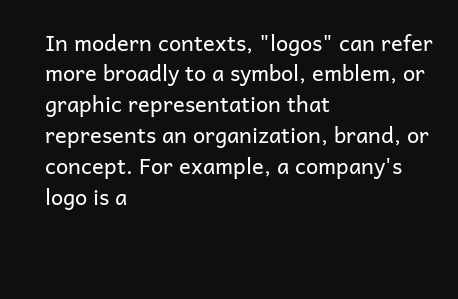In modern contexts, "logos" can refer more broadly to a symbol, emblem, or graphic representation that represents an organization, brand, or concept. For example, a company's logo is a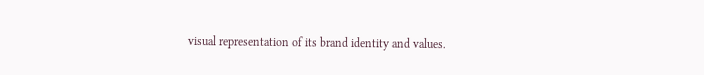visual representation of its brand identity and values.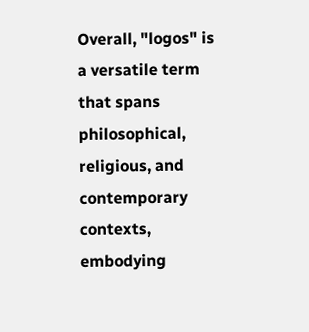Overall, "logos" is a versatile term that spans philosophical, religious, and contemporary contexts, embodying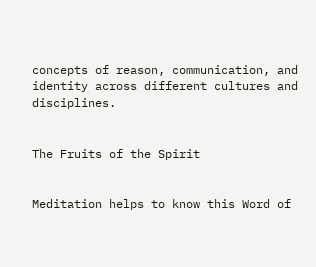concepts of reason, communication, and identity across different cultures and disciplines.


The Fruits of the Spirit


Meditation helps to know this Word of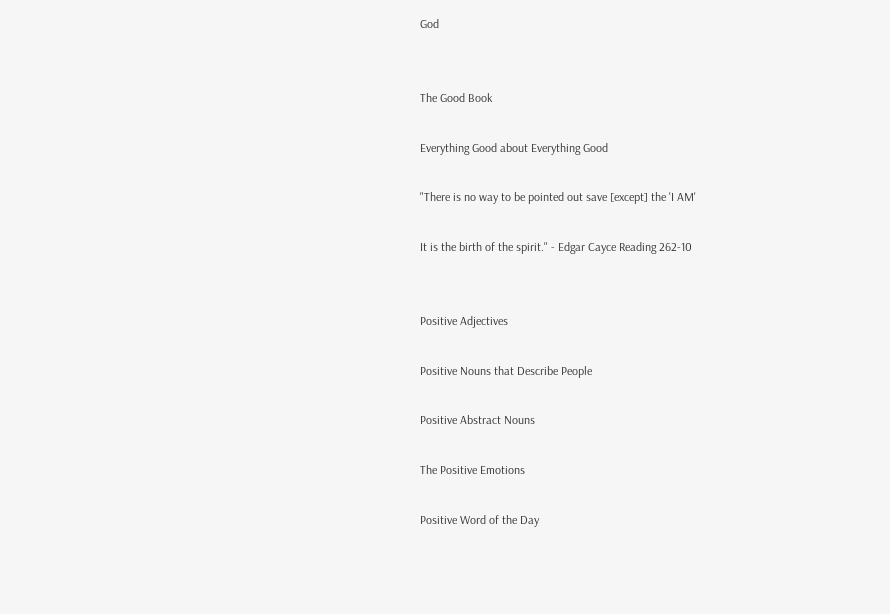God


The Good Book

Everything Good about Everything Good

"There is no way to be pointed out save [except] the 'I AM'

It is the birth of the spirit." - Edgar Cayce Reading 262-10


Positive Adjectives

Positive Nouns that Describe People

Positive Abstract Nouns

The Positive Emotions

Positive Word of the Day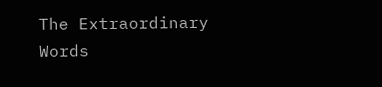The Extraordinary Words